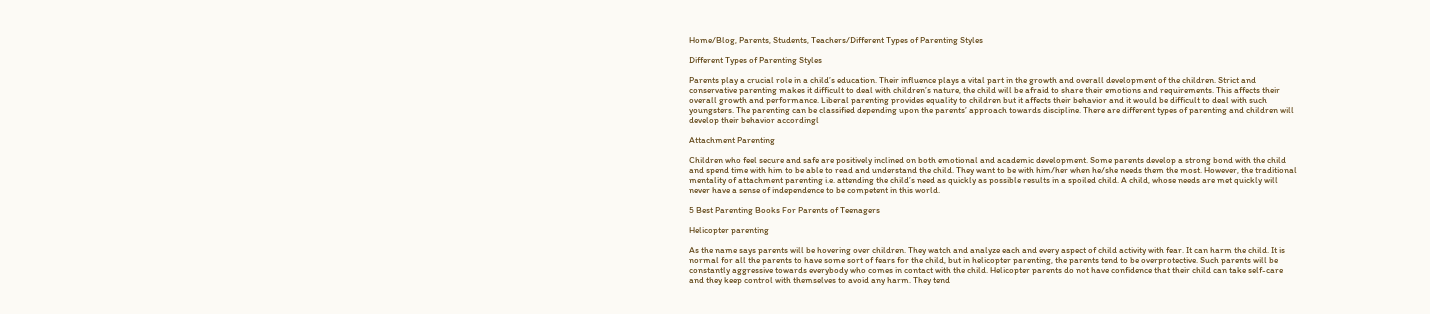Home/Blog, Parents, Students, Teachers/Different Types of Parenting Styles

Different Types of Parenting Styles

Parents play a crucial role in a child’s education. Their influence plays a vital part in the growth and overall development of the children. Strict and conservative parenting makes it difficult to deal with children’s nature, the child will be afraid to share their emotions and requirements. This affects their overall growth and performance. Liberal parenting provides equality to children but it affects their behavior and it would be difficult to deal with such youngsters. The parenting can be classified depending upon the parents’ approach towards discipline. There are different types of parenting and children will develop their behavior accordingl

Attachment Parenting

Children who feel secure and safe are positively inclined on both emotional and academic development. Some parents develop a strong bond with the child and spend time with him to be able to read and understand the child. They want to be with him/her when he/she needs them the most. However, the traditional mentality of attachment parenting i.e. attending the child’s need as quickly as possible results in a spoiled child. A child, whose needs are met quickly will never have a sense of independence to be competent in this world.

5 Best Parenting Books For Parents of Teenagers

Helicopter parenting

As the name says parents will be hovering over children. They watch and analyze each and every aspect of child activity with fear. It can harm the child. It is normal for all the parents to have some sort of fears for the child, but in helicopter parenting, the parents tend to be overprotective. Such parents will be constantly aggressive towards everybody who comes in contact with the child. Helicopter parents do not have confidence that their child can take self-care and they keep control with themselves to avoid any harm. They tend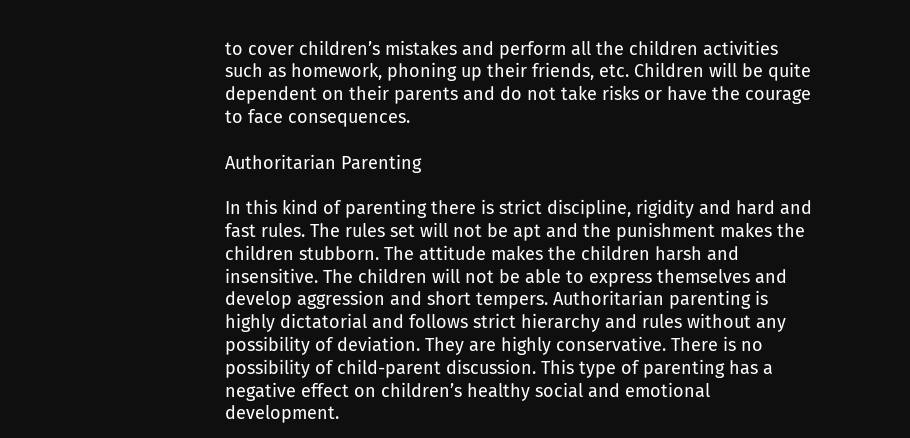to cover children’s mistakes and perform all the children activities such as homework, phoning up their friends, etc. Children will be quite dependent on their parents and do not take risks or have the courage to face consequences.

Authoritarian Parenting

In this kind of parenting there is strict discipline, rigidity and hard and fast rules. The rules set will not be apt and the punishment makes the children stubborn. The attitude makes the children harsh and insensitive. The children will not be able to express themselves and develop aggression and short tempers. Authoritarian parenting is highly dictatorial and follows strict hierarchy and rules without any possibility of deviation. They are highly conservative. There is no possibility of child-parent discussion. This type of parenting has a negative effect on children’s healthy social and emotional development.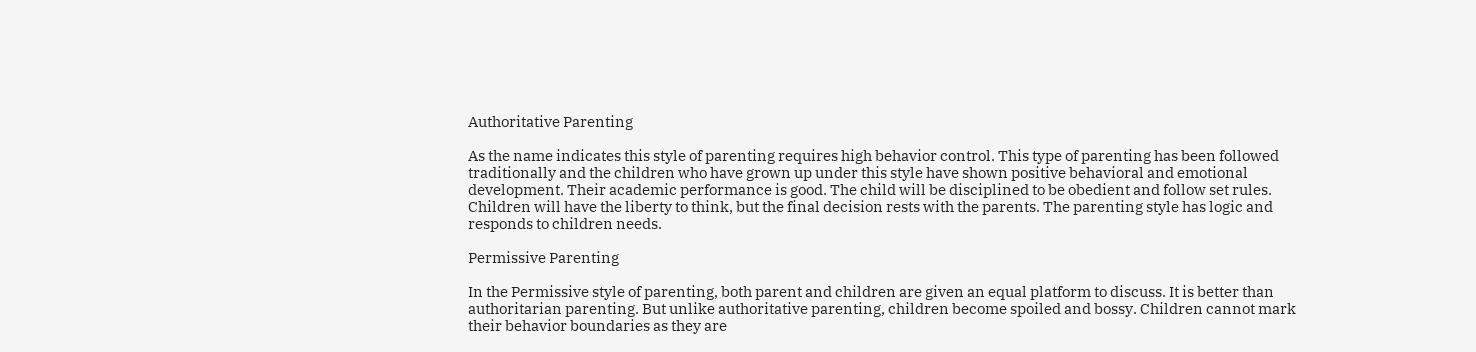Authoritative Parenting

As the name indicates this style of parenting requires high behavior control. This type of parenting has been followed traditionally and the children who have grown up under this style have shown positive behavioral and emotional development. Their academic performance is good. The child will be disciplined to be obedient and follow set rules. Children will have the liberty to think, but the final decision rests with the parents. The parenting style has logic and responds to children needs.

Permissive Parenting

In the Permissive style of parenting, both parent and children are given an equal platform to discuss. It is better than authoritarian parenting. But unlike authoritative parenting, children become spoiled and bossy. Children cannot mark their behavior boundaries as they are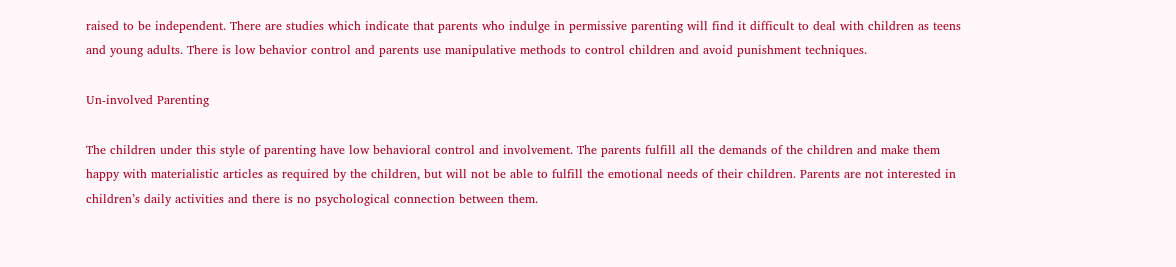raised to be independent. There are studies which indicate that parents who indulge in permissive parenting will find it difficult to deal with children as teens and young adults. There is low behavior control and parents use manipulative methods to control children and avoid punishment techniques.

Un-involved Parenting

The children under this style of parenting have low behavioral control and involvement. The parents fulfill all the demands of the children and make them happy with materialistic articles as required by the children, but will not be able to fulfill the emotional needs of their children. Parents are not interested in children’s daily activities and there is no psychological connection between them.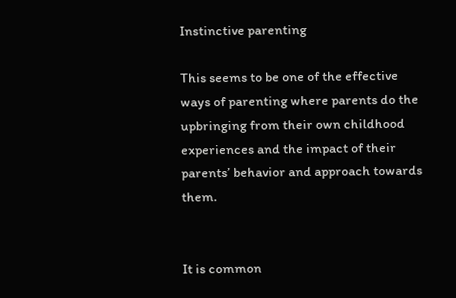Instinctive parenting

This seems to be one of the effective ways of parenting where parents do the upbringing from their own childhood experiences and the impact of their parents’ behavior and approach towards them.


It is common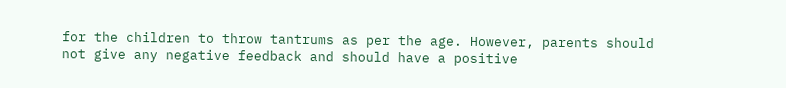for the children to throw tantrums as per the age. However, parents should not give any negative feedback and should have a positive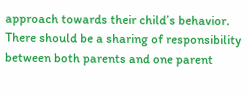approach towards their child’s behavior. There should be a sharing of responsibility between both parents and one parent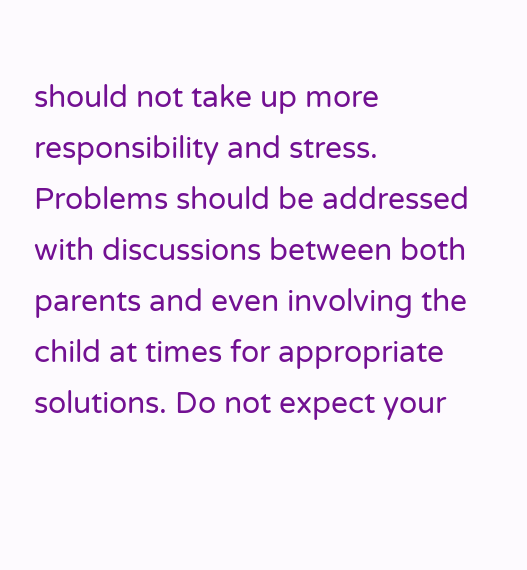should not take up more responsibility and stress. Problems should be addressed with discussions between both parents and even involving the child at times for appropriate solutions. Do not expect your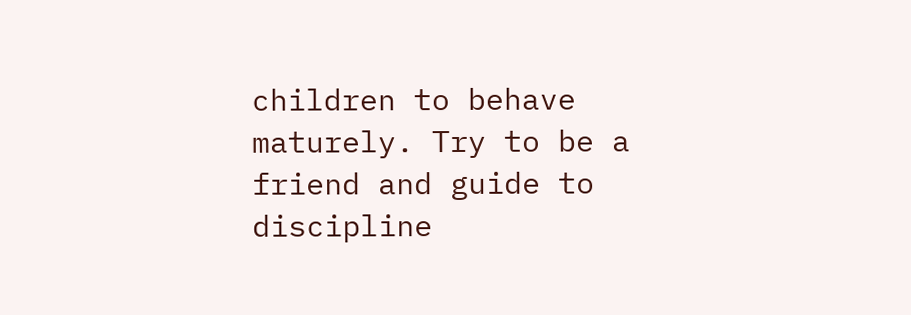children to behave maturely. Try to be a friend and guide to discipline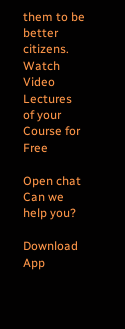them to be better citizens.
Watch Video Lectures of your Course for Free

Open chat
Can we help you?

Download App